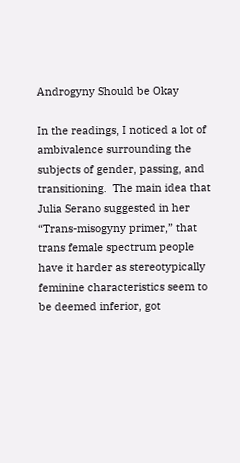Androgyny Should be Okay

In the readings, I noticed a lot of ambivalence surrounding the subjects of gender, passing, and transitioning.  The main idea that Julia Serano suggested in her “Trans-misogyny primer,” that trans female spectrum people have it harder as stereotypically feminine characteristics seem to be deemed inferior, got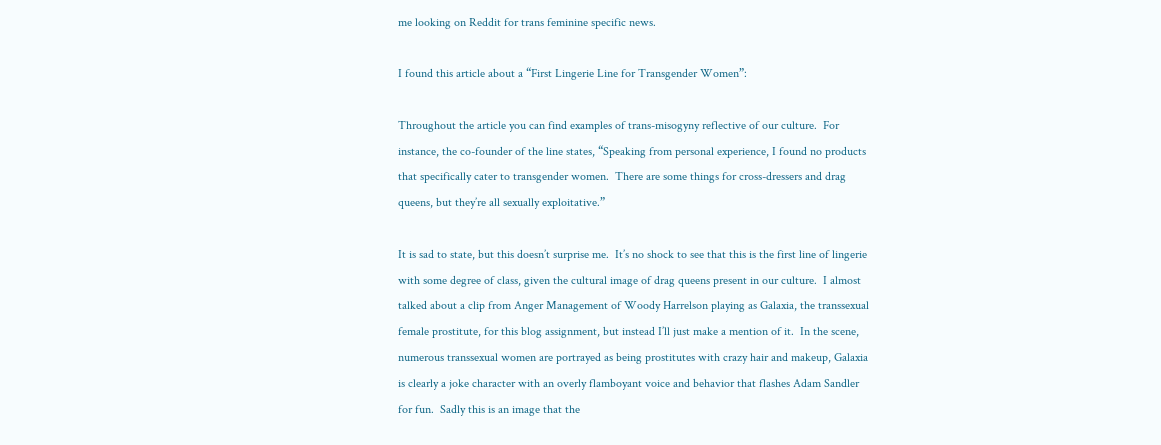me looking on Reddit for trans feminine specific news.

I found this article about a “First Lingerie Line for Transgender Women”:

Throughout the article you can find examples of trans-misogyny reflective of our culture.  For instance, the co-founder of the line states, “Speaking from personal experience, I found no products that specifically cater to transgender women.  There are some things for cross-dressers and drag queens, but they’re all sexually exploitative.”

It is sad to state, but this doesn’t surprise me.  It’s no shock to see that this is the first line of lingerie with some degree of class, given the cultural image of drag queens present in our culture.  I almost talked about a clip from Anger Management of Woody Harrelson playing as Galaxia, the transsexual female prostitute, for this blog assignment, but instead I’ll just make a mention of it.  In the scene, numerous transsexual women are portrayed as being prostitutes with crazy hair and makeup, Galaxia is clearly a joke character with an overly flamboyant voice and behavior that flashes Adam Sandler for fun.  Sadly this is an image that the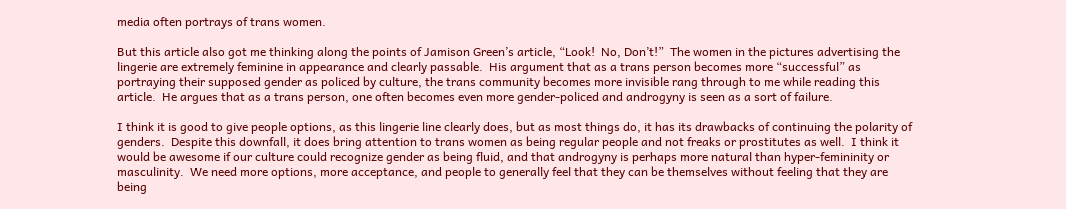media often portrays of trans women.

But this article also got me thinking along the points of Jamison Green’s article, “Look!  No, Don’t!”  The women in the pictures advertising the lingerie are extremely feminine in appearance and clearly passable.  His argument that as a trans person becomes more “successful” as portraying their supposed gender as policed by culture, the trans community becomes more invisible rang through to me while reading this article.  He argues that as a trans person, one often becomes even more gender-policed and androgyny is seen as a sort of failure.

I think it is good to give people options, as this lingerie line clearly does, but as most things do, it has its drawbacks of continuing the polarity of genders.  Despite this downfall, it does bring attention to trans women as being regular people and not freaks or prostitutes as well.  I think it would be awesome if our culture could recognize gender as being fluid, and that androgyny is perhaps more natural than hyper-femininity or masculinity.  We need more options, more acceptance, and people to generally feel that they can be themselves without feeling that they are being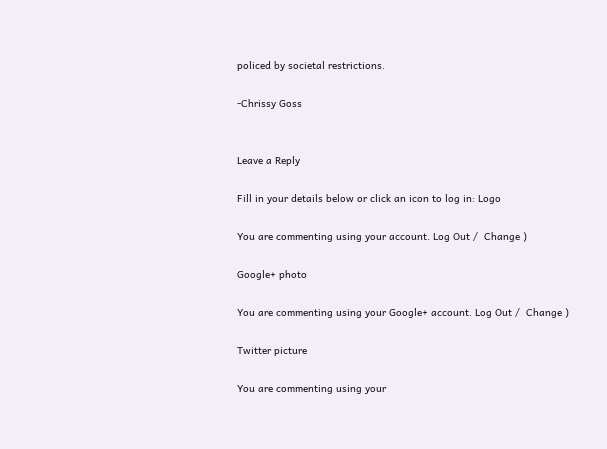policed by societal restrictions.

-Chrissy Goss


Leave a Reply

Fill in your details below or click an icon to log in: Logo

You are commenting using your account. Log Out /  Change )

Google+ photo

You are commenting using your Google+ account. Log Out /  Change )

Twitter picture

You are commenting using your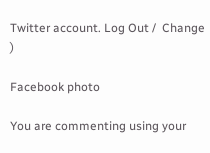Twitter account. Log Out /  Change )

Facebook photo

You are commenting using your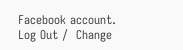Facebook account. Log Out /  Change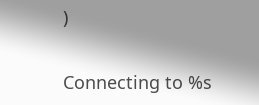)


Connecting to %s